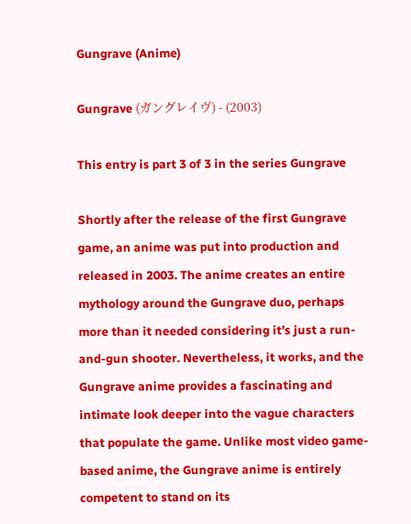Gungrave (Anime)

Gungrave (ガングレイヴ) - (2003)

This entry is part 3 of 3 in the series Gungrave

Shortly after the release of the first Gungrave game, an anime was put into production and released in 2003. The anime creates an entire mythology around the Gungrave duo, perhaps more than it needed considering it’s just a run-and-gun shooter. Nevertheless, it works, and the Gungrave anime provides a fascinating and intimate look deeper into the vague characters that populate the game. Unlike most video game-based anime, the Gungrave anime is entirely competent to stand on its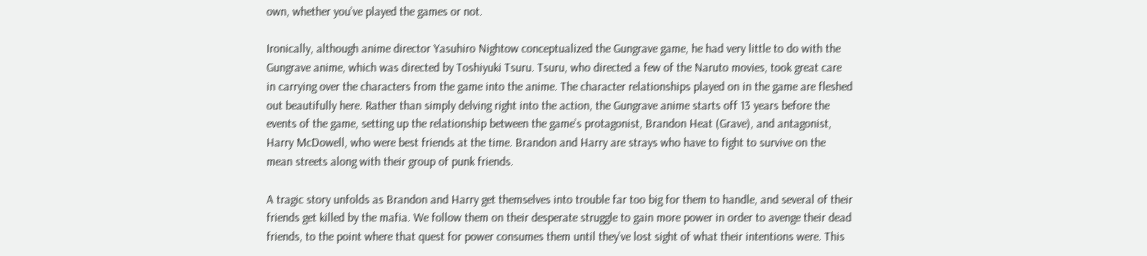own, whether you’ve played the games or not.

Ironically, although anime director Yasuhiro Nightow conceptualized the Gungrave game, he had very little to do with the Gungrave anime, which was directed by Toshiyuki Tsuru. Tsuru, who directed a few of the Naruto movies, took great care in carrying over the characters from the game into the anime. The character relationships played on in the game are fleshed out beautifully here. Rather than simply delving right into the action, the Gungrave anime starts off 13 years before the events of the game, setting up the relationship between the game’s protagonist, Brandon Heat (Grave), and antagonist, Harry McDowell, who were best friends at the time. Brandon and Harry are strays who have to fight to survive on the mean streets along with their group of punk friends.

A tragic story unfolds as Brandon and Harry get themselves into trouble far too big for them to handle, and several of their friends get killed by the mafia. We follow them on their desperate struggle to gain more power in order to avenge their dead friends, to the point where that quest for power consumes them until they’ve lost sight of what their intentions were. This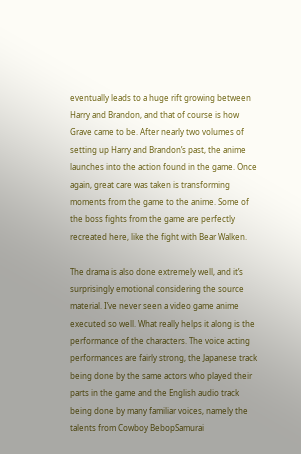eventually leads to a huge rift growing between Harry and Brandon, and that of course is how Grave came to be. After nearly two volumes of setting up Harry and Brandon’s past, the anime launches into the action found in the game. Once again, great care was taken is transforming moments from the game to the anime. Some of the boss fights from the game are perfectly recreated here, like the fight with Bear Walken.

The drama is also done extremely well, and it’s surprisingly emotional considering the source material. I’ve never seen a video game anime executed so well. What really helps it along is the performance of the characters. The voice acting performances are fairly strong, the Japanese track being done by the same actors who played their parts in the game and the English audio track being done by many familiar voices, namely the talents from Cowboy BebopSamurai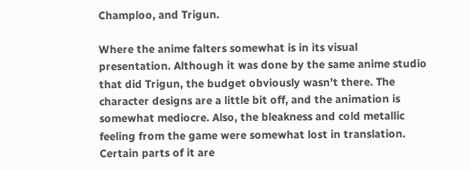Champloo, and Trigun.

Where the anime falters somewhat is in its visual presentation. Although it was done by the same anime studio that did Trigun, the budget obviously wasn’t there. The character designs are a little bit off, and the animation is somewhat mediocre. Also, the bleakness and cold metallic feeling from the game were somewhat lost in translation. Certain parts of it are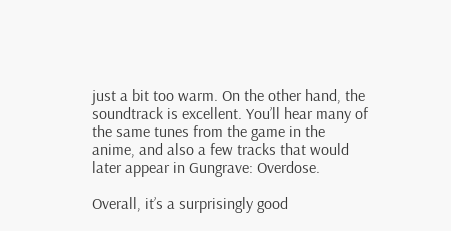just a bit too warm. On the other hand, the soundtrack is excellent. You’ll hear many of the same tunes from the game in the anime, and also a few tracks that would later appear in Gungrave: Overdose.

Overall, it’s a surprisingly good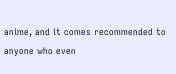anime, and it comes recommended to anyone who even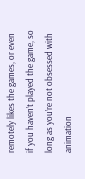remotely likes the games, or even if you haven’t played the game, so long as you’re not obsessed with animation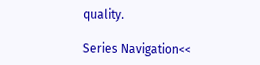quality.

Series Navigation<<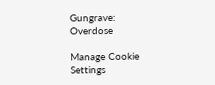Gungrave: Overdose

Manage Cookie Settings